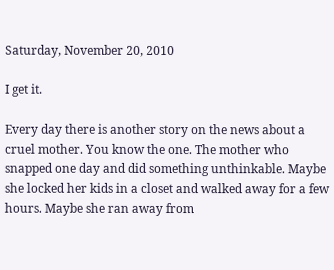Saturday, November 20, 2010

I get it.

Every day there is another story on the news about a cruel mother. You know the one. The mother who snapped one day and did something unthinkable. Maybe she locked her kids in a closet and walked away for a few hours. Maybe she ran away from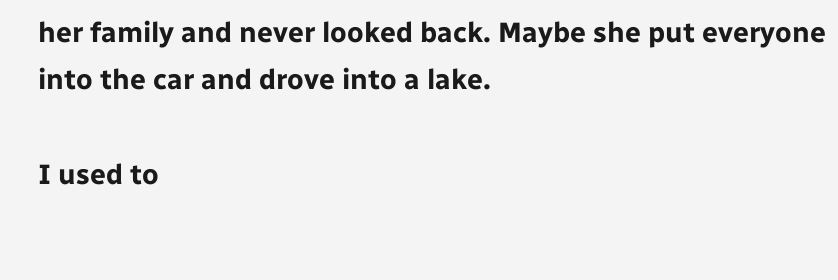her family and never looked back. Maybe she put everyone into the car and drove into a lake.

I used to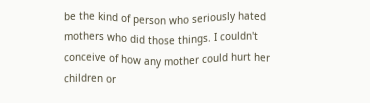be the kind of person who seriously hated mothers who did those things. I couldn't conceive of how any mother could hurt her children or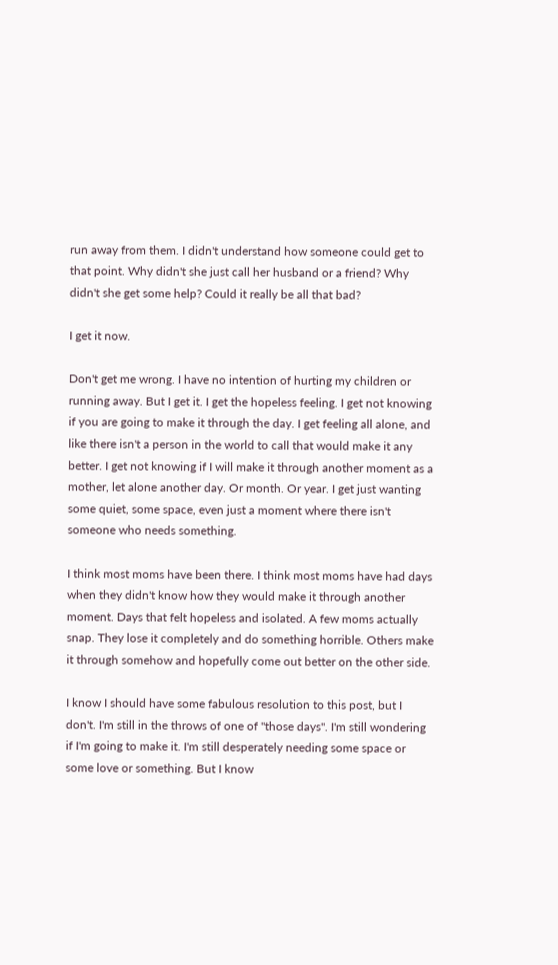run away from them. I didn't understand how someone could get to that point. Why didn't she just call her husband or a friend? Why didn't she get some help? Could it really be all that bad?

I get it now.

Don't get me wrong. I have no intention of hurting my children or running away. But I get it. I get the hopeless feeling. I get not knowing if you are going to make it through the day. I get feeling all alone, and like there isn't a person in the world to call that would make it any better. I get not knowing if I will make it through another moment as a mother, let alone another day. Or month. Or year. I get just wanting some quiet, some space, even just a moment where there isn't someone who needs something.

I think most moms have been there. I think most moms have had days when they didn't know how they would make it through another moment. Days that felt hopeless and isolated. A few moms actually snap. They lose it completely and do something horrible. Others make it through somehow and hopefully come out better on the other side.

I know I should have some fabulous resolution to this post, but I don't. I'm still in the throws of one of "those days". I'm still wondering if I'm going to make it. I'm still desperately needing some space or some love or something. But I know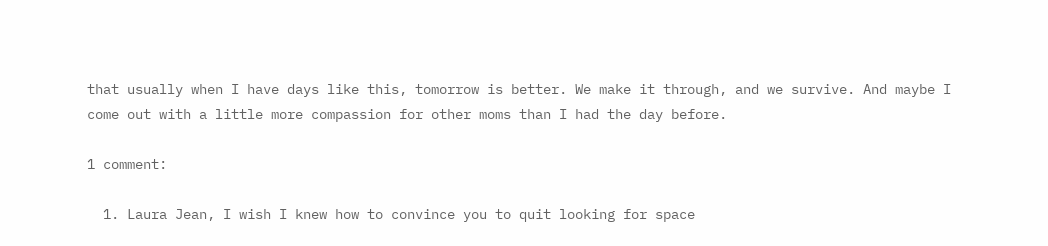that usually when I have days like this, tomorrow is better. We make it through, and we survive. And maybe I come out with a little more compassion for other moms than I had the day before.

1 comment:

  1. Laura Jean, I wish I knew how to convince you to quit looking for space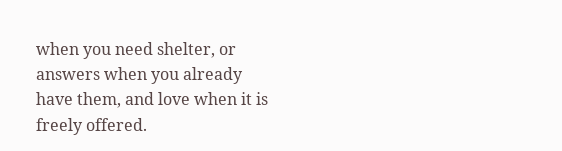when you need shelter, or answers when you already have them, and love when it is freely offered.